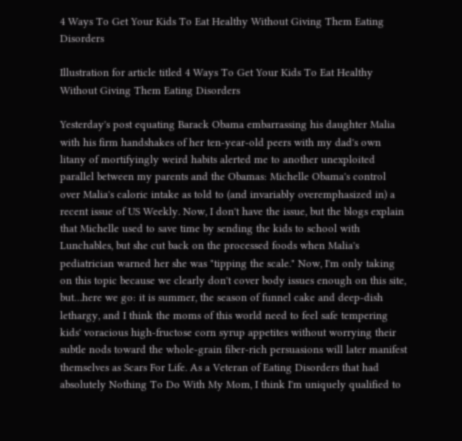4 Ways To Get Your Kids To Eat Healthy Without Giving Them Eating Disorders

Illustration for article titled 4 Ways To Get Your Kids To Eat Healthy Without Giving Them Eating Disorders

Yesterday's post equating Barack Obama embarrassing his daughter Malia with his firm handshakes of her ten-year-old peers with my dad's own litany of mortifyingly weird habits alerted me to another unexploited parallel between my parents and the Obamas: Michelle Obama's control over Malia's caloric intake as told to (and invariably overemphasized in) a recent issue of US Weekly. Now, I don't have the issue, but the blogs explain that Michelle used to save time by sending the kids to school with Lunchables, but she cut back on the processed foods when Malia's pediatrician warned her she was "tipping the scale." Now, I'm only taking on this topic because we clearly don't cover body issues enough on this site, but…here we go: it is summer, the season of funnel cake and deep-dish lethargy, and I think the moms of this world need to feel safe tempering kids' voracious high-fructose corn syrup appetites without worrying their subtle nods toward the whole-grain fiber-rich persuasions will later manifest themselves as Scars For Life. As a Veteran of Eating Disorders that had absolutely Nothing To Do With My Mom, I think I'm uniquely qualified to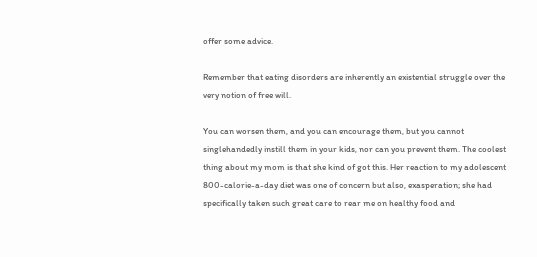offer some advice.

Remember that eating disorders are inherently an existential struggle over the very notion of free will.

You can worsen them, and you can encourage them, but you cannot singlehandedly instill them in your kids, nor can you prevent them. The coolest thing about my mom is that she kind of got this. Her reaction to my adolescent 800-calorie-a-day diet was one of concern but also, exasperation; she had specifically taken such great care to rear me on healthy food and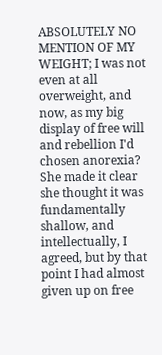ABSOLUTELY NO MENTION OF MY WEIGHT; I was not even at all overweight, and now, as my big display of free will and rebellion I'd chosen anorexia? She made it clear she thought it was fundamentally shallow, and intellectually, I agreed, but by that point I had almost given up on free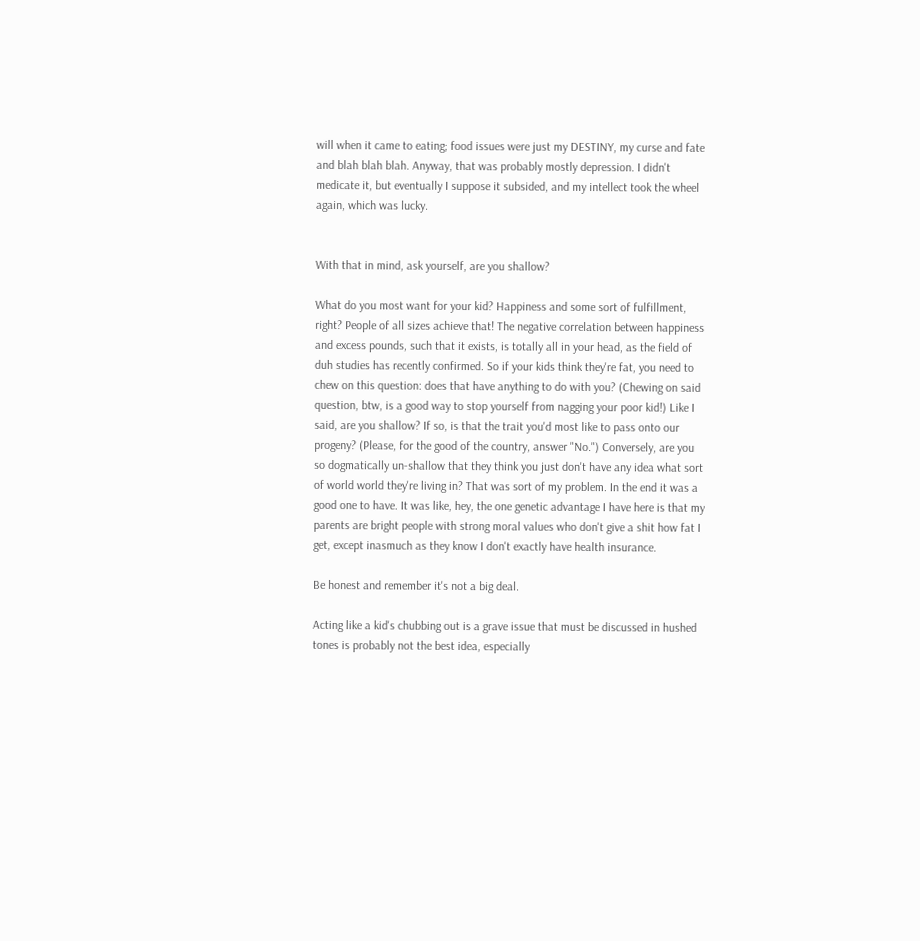will when it came to eating; food issues were just my DESTINY, my curse and fate and blah blah blah. Anyway, that was probably mostly depression. I didn't medicate it, but eventually I suppose it subsided, and my intellect took the wheel again, which was lucky.


With that in mind, ask yourself, are you shallow?

What do you most want for your kid? Happiness and some sort of fulfillment, right? People of all sizes achieve that! The negative correlation between happiness and excess pounds, such that it exists, is totally all in your head, as the field of duh studies has recently confirmed. So if your kids think they're fat, you need to chew on this question: does that have anything to do with you? (Chewing on said question, btw, is a good way to stop yourself from nagging your poor kid!) Like I said, are you shallow? If so, is that the trait you'd most like to pass onto our progeny? (Please, for the good of the country, answer "No.") Conversely, are you so dogmatically un-shallow that they think you just don't have any idea what sort of world world they're living in? That was sort of my problem. In the end it was a good one to have. It was like, hey, the one genetic advantage I have here is that my parents are bright people with strong moral values who don't give a shit how fat I get, except inasmuch as they know I don't exactly have health insurance.

Be honest and remember it's not a big deal.

Acting like a kid's chubbing out is a grave issue that must be discussed in hushed tones is probably not the best idea, especially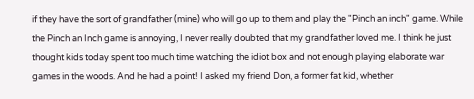if they have the sort of grandfather (mine) who will go up to them and play the "Pinch an inch" game. While the Pinch an Inch game is annoying, I never really doubted that my grandfather loved me. I think he just thought kids today spent too much time watching the idiot box and not enough playing elaborate war games in the woods. And he had a point! I asked my friend Don, a former fat kid, whether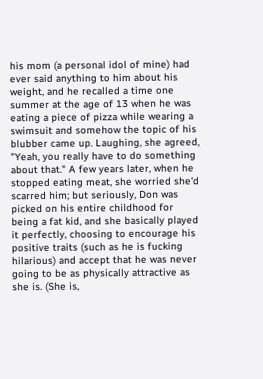his mom (a personal idol of mine) had ever said anything to him about his weight, and he recalled a time one summer at the age of 13 when he was eating a piece of pizza while wearing a swimsuit and somehow the topic of his blubber came up. Laughing, she agreed, "Yeah, you really have to do something about that." A few years later, when he stopped eating meat, she worried she'd scarred him; but seriously, Don was picked on his entire childhood for being a fat kid, and she basically played it perfectly, choosing to encourage his positive traits (such as he is fucking hilarious) and accept that he was never going to be as physically attractive as she is. (She is,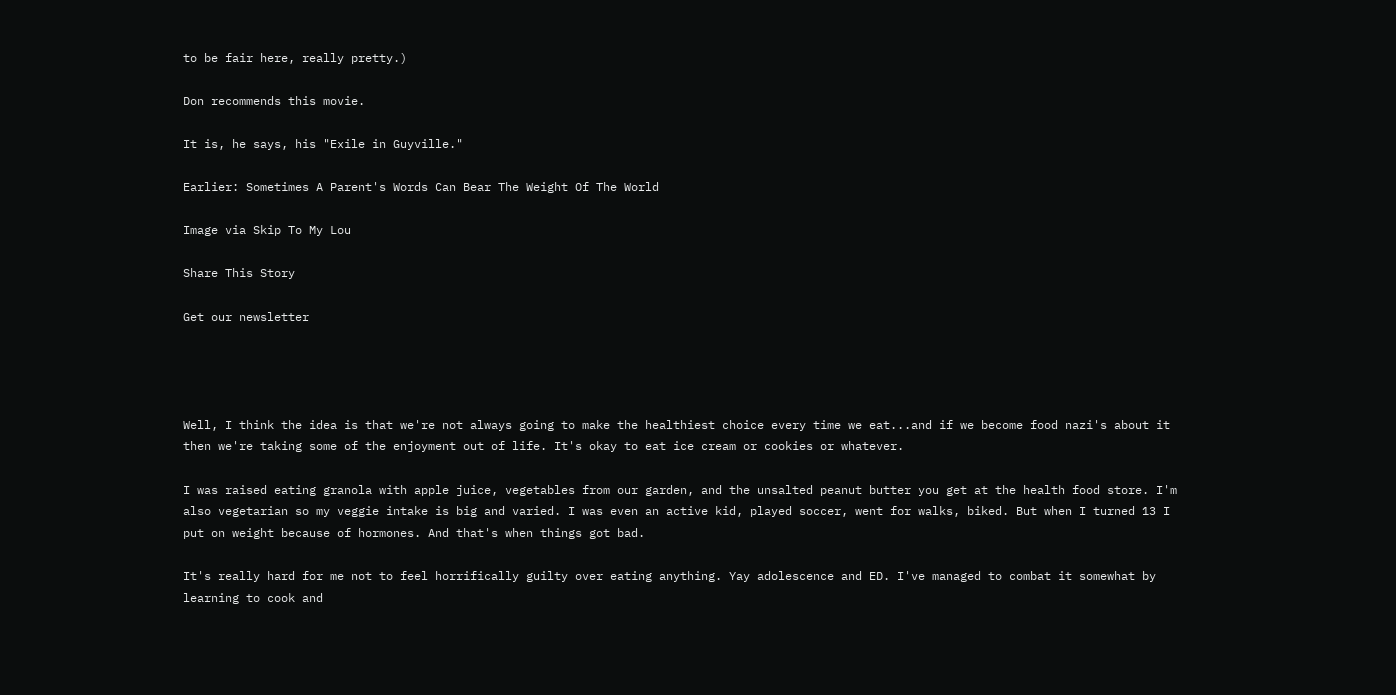to be fair here, really pretty.)

Don recommends this movie.

It is, he says, his "Exile in Guyville."

Earlier: Sometimes A Parent's Words Can Bear The Weight Of The World

Image via Skip To My Lou

Share This Story

Get our newsletter




Well, I think the idea is that we're not always going to make the healthiest choice every time we eat...and if we become food nazi's about it then we're taking some of the enjoyment out of life. It's okay to eat ice cream or cookies or whatever.

I was raised eating granola with apple juice, vegetables from our garden, and the unsalted peanut butter you get at the health food store. I'm also vegetarian so my veggie intake is big and varied. I was even an active kid, played soccer, went for walks, biked. But when I turned 13 I put on weight because of hormones. And that's when things got bad.

It's really hard for me not to feel horrifically guilty over eating anything. Yay adolescence and ED. I've managed to combat it somewhat by learning to cook and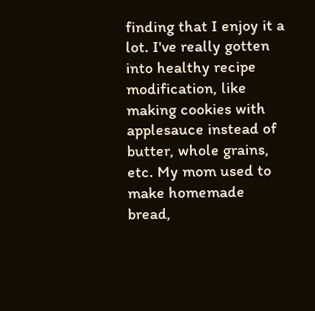finding that I enjoy it a lot. I've really gotten into healthy recipe modification, like making cookies with applesauce instead of butter, whole grains, etc. My mom used to make homemade bread,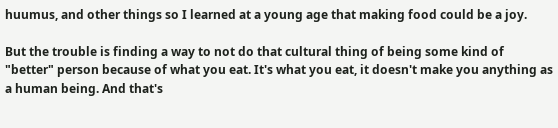huumus, and other things so I learned at a young age that making food could be a joy.

But the trouble is finding a way to not do that cultural thing of being some kind of "better" person because of what you eat. It's what you eat, it doesn't make you anything as a human being. And that's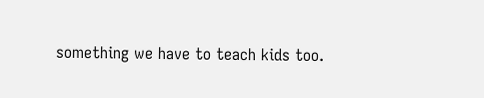something we have to teach kids too.